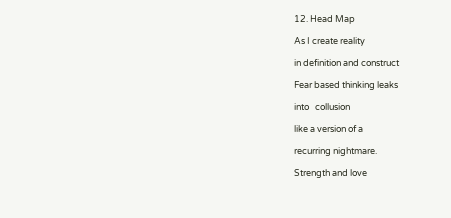12. Head Map

As I create reality

in definition and construct

Fear based thinking leaks

into   collusion

like a version of a

recurring nightmare.

Strength and love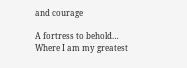and courage

A fortress to behold… Where I am my greatest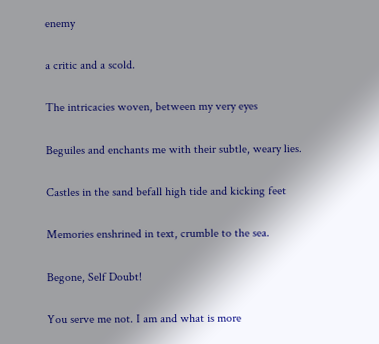enemy

a critic and a scold.

The intricacies woven, between my very eyes

Beguiles and enchants me with their subtle, weary lies.

Castles in the sand befall high tide and kicking feet

Memories enshrined in text, crumble to the sea.

Begone, Self Doubt!

You serve me not. I am and what is more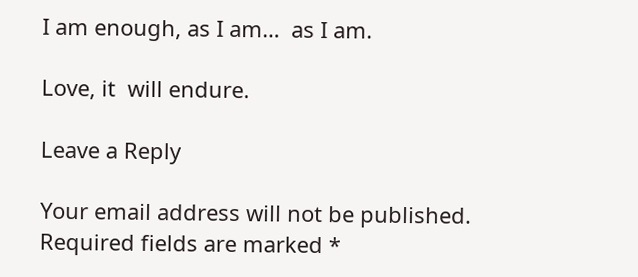I am enough, as I am…  as I am.

Love, it  will endure.

Leave a Reply

Your email address will not be published. Required fields are marked *